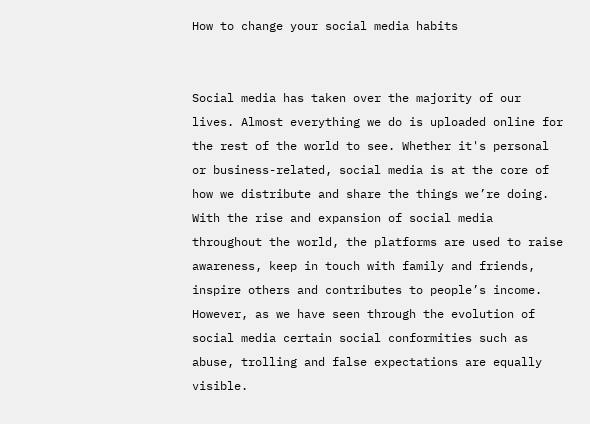How to change your social media habits


Social media has taken over the majority of our lives. Almost everything we do is uploaded online for the rest of the world to see. Whether it's personal or business-related, social media is at the core of how we distribute and share the things we’re doing. With the rise and expansion of social media throughout the world, the platforms are used to raise awareness, keep in touch with family and friends, inspire others and contributes to people’s income. However, as we have seen through the evolution of social media certain social conformities such as abuse, trolling and false expectations are equally visible.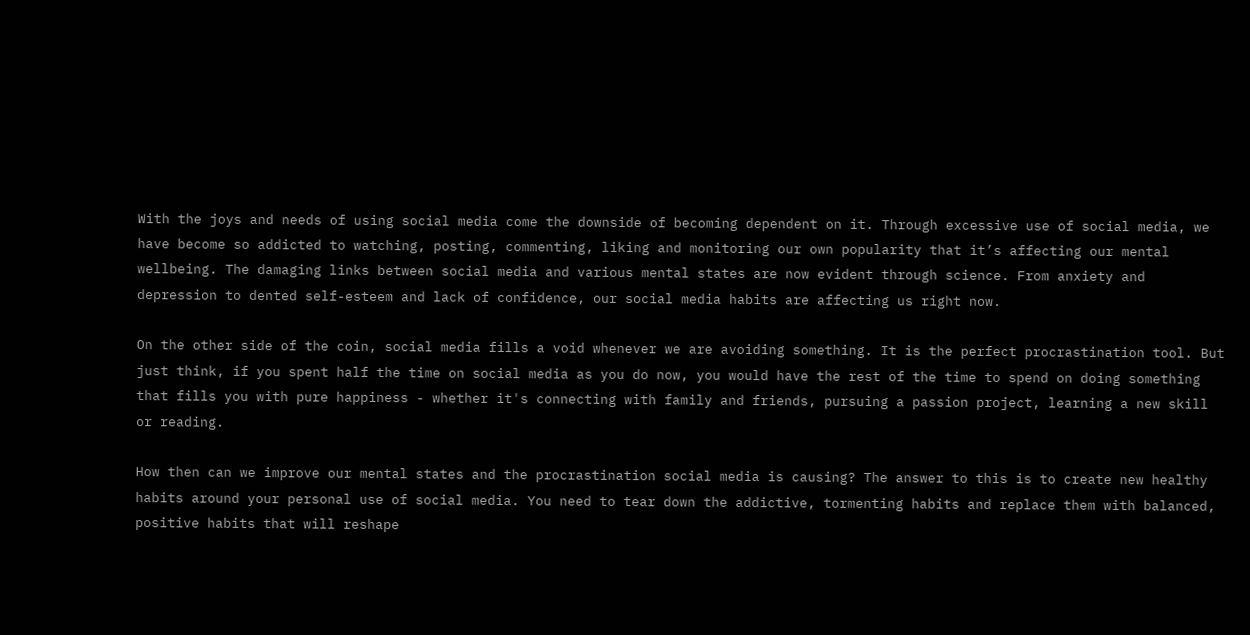With the joys and needs of using social media come the downside of becoming dependent on it. Through excessive use of social media, we have become so addicted to watching, posting, commenting, liking and monitoring our own popularity that it’s affecting our mental wellbeing. The damaging links between social media and various mental states are now evident through science. From anxiety and depression to dented self-esteem and lack of confidence, our social media habits are affecting us right now.

On the other side of the coin, social media fills a void whenever we are avoiding something. It is the perfect procrastination tool. But just think, if you spent half the time on social media as you do now, you would have the rest of the time to spend on doing something that fills you with pure happiness - whether it's connecting with family and friends, pursuing a passion project, learning a new skill or reading.

How then can we improve our mental states and the procrastination social media is causing? The answer to this is to create new healthy habits around your personal use of social media. You need to tear down the addictive, tormenting habits and replace them with balanced, positive habits that will reshape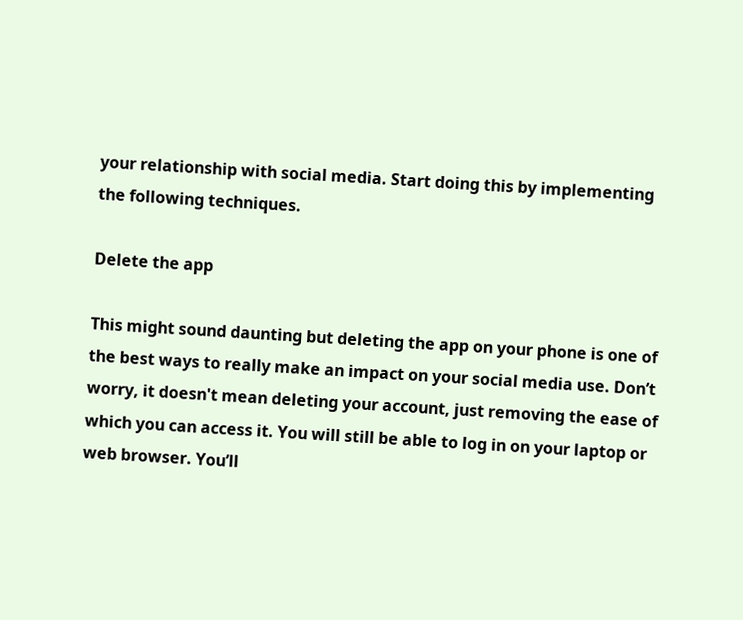your relationship with social media. Start doing this by implementing the following techniques.

Delete the app

This might sound daunting but deleting the app on your phone is one of the best ways to really make an impact on your social media use. Don’t worry, it doesn't mean deleting your account, just removing the ease of which you can access it. You will still be able to log in on your laptop or web browser. You’ll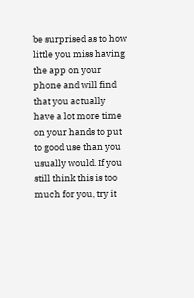be surprised as to how little you miss having the app on your phone and will find that you actually have a lot more time on your hands to put to good use than you usually would. If you still think this is too much for you, try it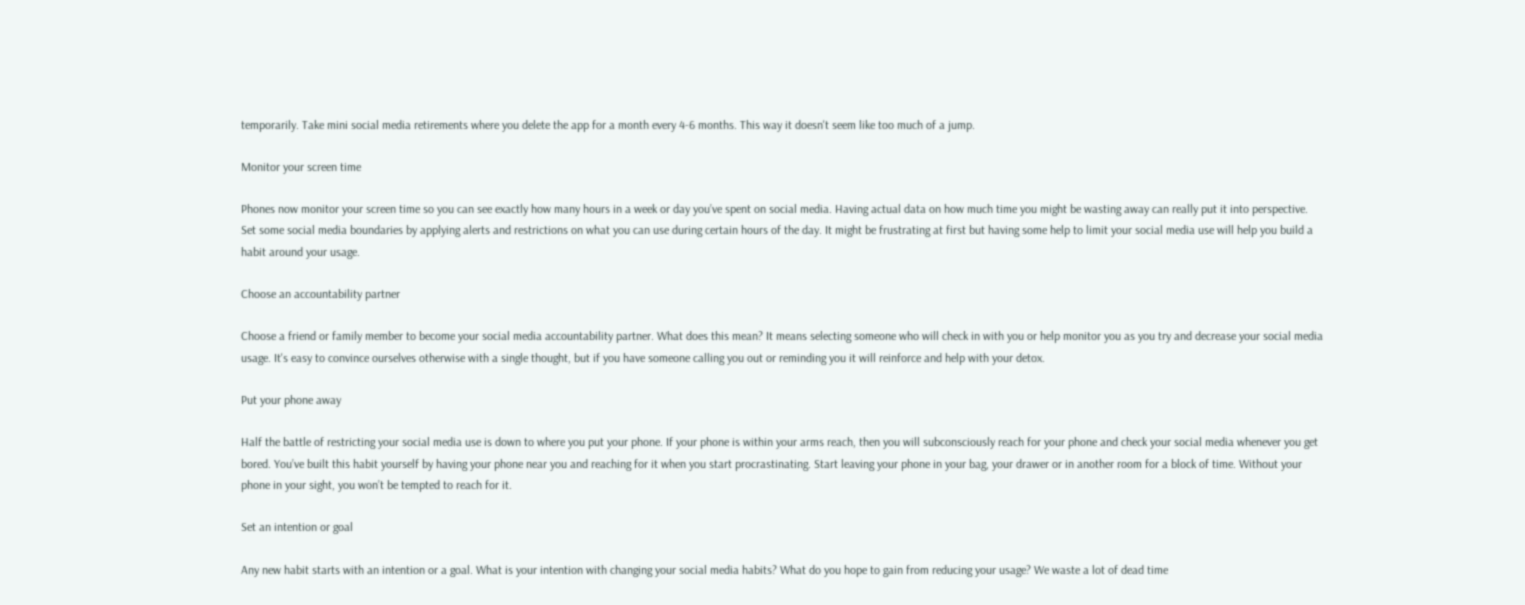temporarily. Take mini social media retirements where you delete the app for a month every 4-6 months. This way it doesn't seem like too much of a jump.

Monitor your screen time

Phones now monitor your screen time so you can see exactly how many hours in a week or day you’ve spent on social media. Having actual data on how much time you might be wasting away can really put it into perspective. Set some social media boundaries by applying alerts and restrictions on what you can use during certain hours of the day. It might be frustrating at first but having some help to limit your social media use will help you build a habit around your usage.

Choose an accountability partner

Choose a friend or family member to become your social media accountability partner. What does this mean? It means selecting someone who will check in with you or help monitor you as you try and decrease your social media usage. It's easy to convince ourselves otherwise with a single thought, but if you have someone calling you out or reminding you it will reinforce and help with your detox.

Put your phone away

Half the battle of restricting your social media use is down to where you put your phone. If your phone is within your arms reach, then you will subconsciously reach for your phone and check your social media whenever you get bored. You’ve built this habit yourself by having your phone near you and reaching for it when you start procrastinating. Start leaving your phone in your bag, your drawer or in another room for a block of time. Without your phone in your sight, you won’t be tempted to reach for it.

Set an intention or goal

Any new habit starts with an intention or a goal. What is your intention with changing your social media habits? What do you hope to gain from reducing your usage? We waste a lot of dead time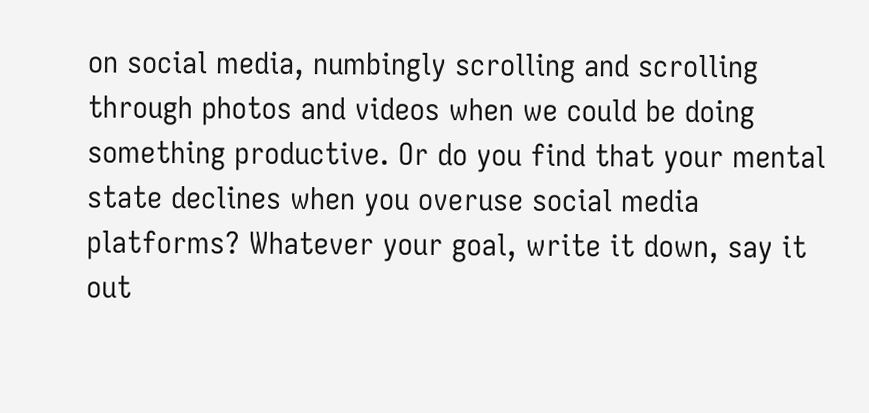on social media, numbingly scrolling and scrolling through photos and videos when we could be doing something productive. Or do you find that your mental state declines when you overuse social media platforms? Whatever your goal, write it down, say it out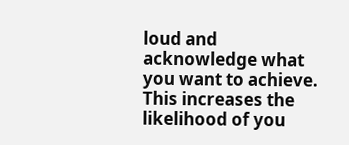loud and acknowledge what you want to achieve. This increases the likelihood of you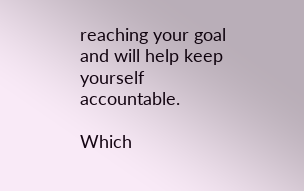reaching your goal and will help keep yourself accountable.

Which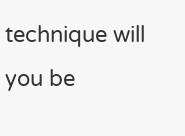technique will you be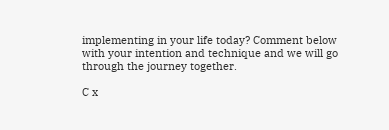implementing in your life today? Comment below with your intention and technique and we will go through the journey together.

C x